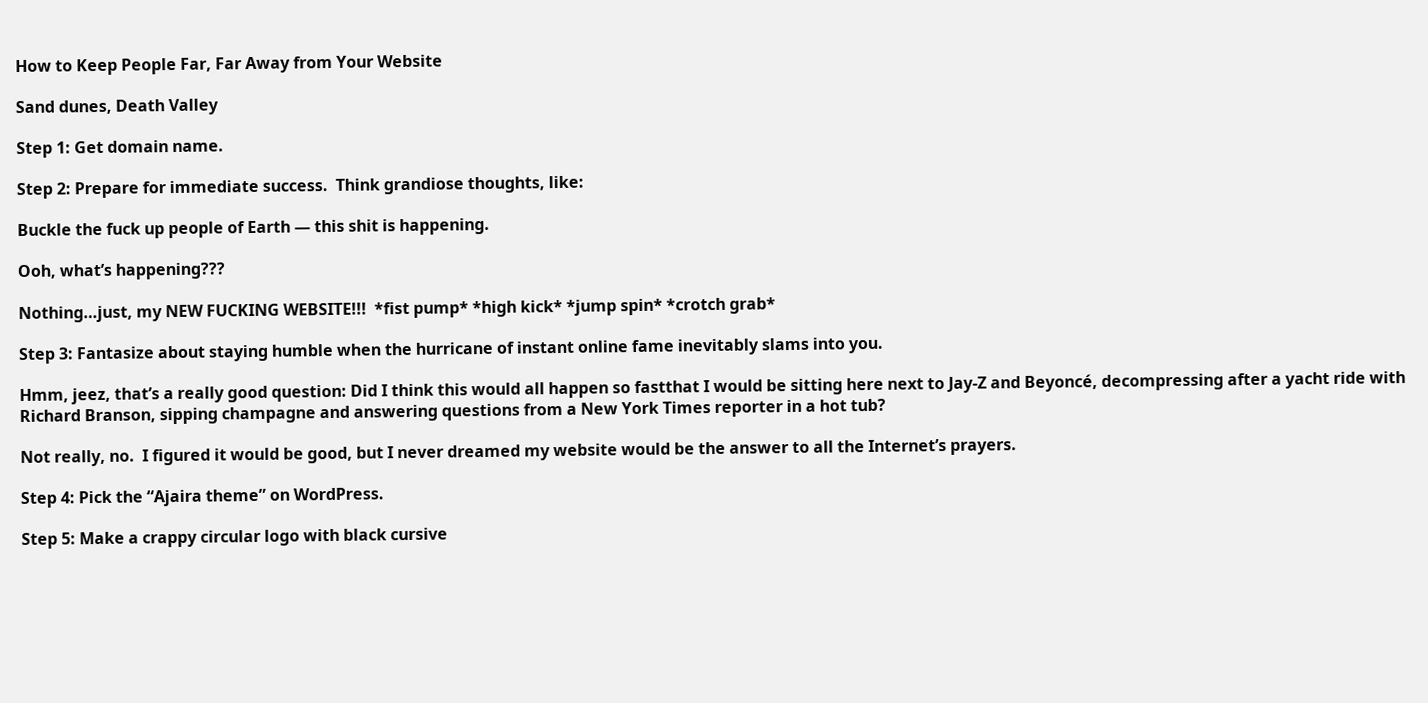How to Keep People Far, Far Away from Your Website

Sand dunes, Death Valley

Step 1: Get domain name.

Step 2: Prepare for immediate success.  Think grandiose thoughts, like:

Buckle the fuck up people of Earth — this shit is happening.

Ooh, what’s happening???

Nothing…just, my NEW FUCKING WEBSITE!!!  *fist pump* *high kick* *jump spin* *crotch grab*

Step 3: Fantasize about staying humble when the hurricane of instant online fame inevitably slams into you.

Hmm, jeez, that’s a really good question: Did I think this would all happen so fastthat I would be sitting here next to Jay-Z and Beyoncé, decompressing after a yacht ride with Richard Branson, sipping champagne and answering questions from a New York Times reporter in a hot tub?

Not really, no.  I figured it would be good, but I never dreamed my website would be the answer to all the Internet’s prayers.

Step 4: Pick the “Ajaira theme” on WordPress.

Step 5: Make a crappy circular logo with black cursive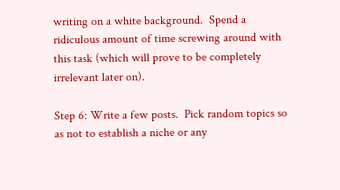writing on a white background.  Spend a ridiculous amount of time screwing around with this task (which will prove to be completely irrelevant later on).

Step 6: Write a few posts.  Pick random topics so as not to establish a niche or any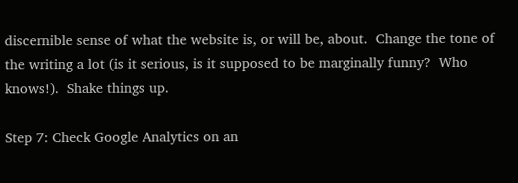discernible sense of what the website is, or will be, about.  Change the tone of the writing a lot (is it serious, is it supposed to be marginally funny?  Who knows!).  Shake things up.

Step 7: Check Google Analytics on an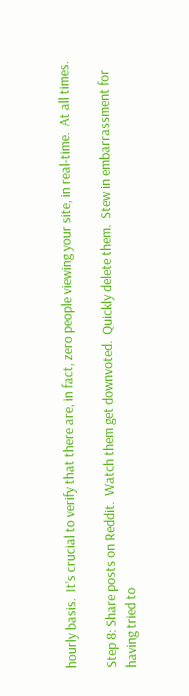hourly basis.  It’s crucial to verify that there are, in fact, zero people viewing your site, in real-time.  At all times.

Step 8: Share posts on Reddit.  Watch them get downvoted.  Quickly delete them.  Stew in embarrassment for having tried to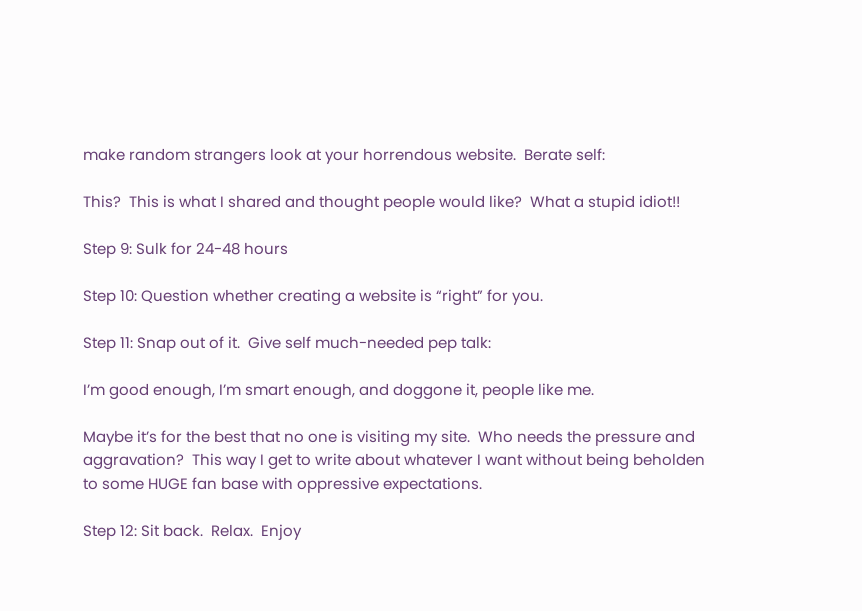make random strangers look at your horrendous website.  Berate self:

This?  This is what I shared and thought people would like?  What a stupid idiot!!

Step 9: Sulk for 24-48 hours

Step 10: Question whether creating a website is “right” for you.

Step 11: Snap out of it.  Give self much-needed pep talk:

I’m good enough, I’m smart enough, and doggone it, people like me.

Maybe it’s for the best that no one is visiting my site.  Who needs the pressure and aggravation?  This way I get to write about whatever I want without being beholden to some HUGE fan base with oppressive expectations.

Step 12: Sit back.  Relax.  Enjoy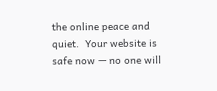the online peace and quiet.  Your website is safe now — no one will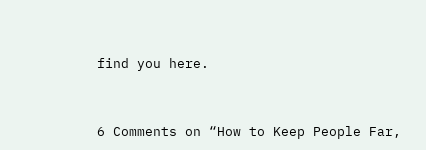find you here.


6 Comments on “How to Keep People Far,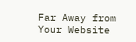Far Away from Your Website